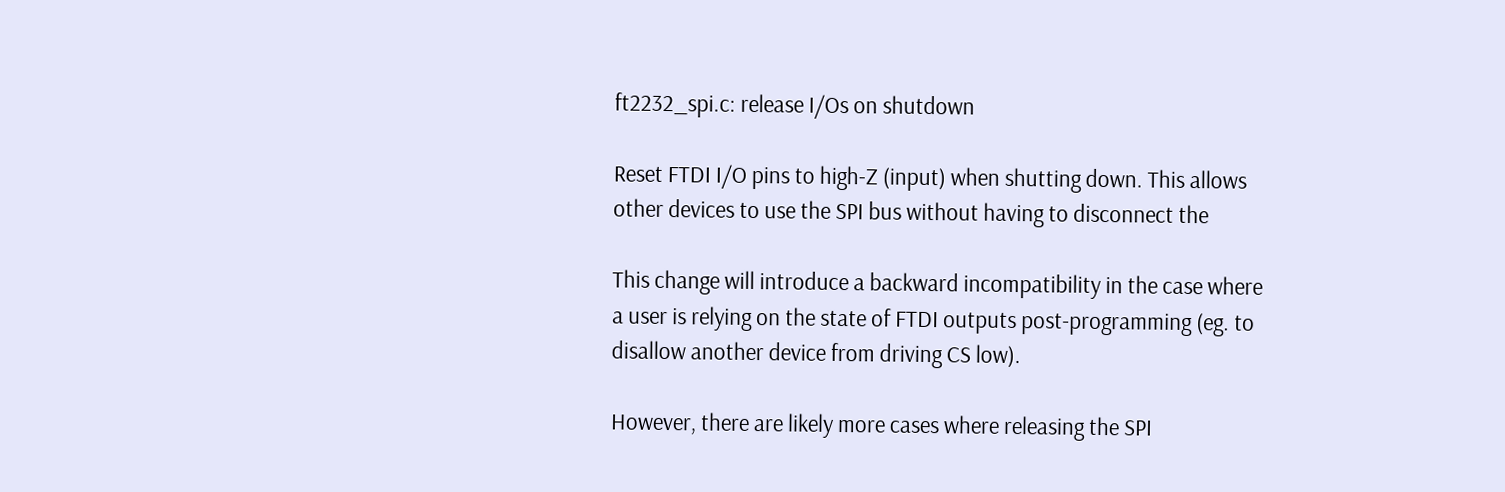ft2232_spi.c: release I/Os on shutdown

Reset FTDI I/O pins to high-Z (input) when shutting down. This allows
other devices to use the SPI bus without having to disconnect the

This change will introduce a backward incompatibility in the case where
a user is relying on the state of FTDI outputs post-programming (eg. to
disallow another device from driving CS low).

However, there are likely more cases where releasing the SPI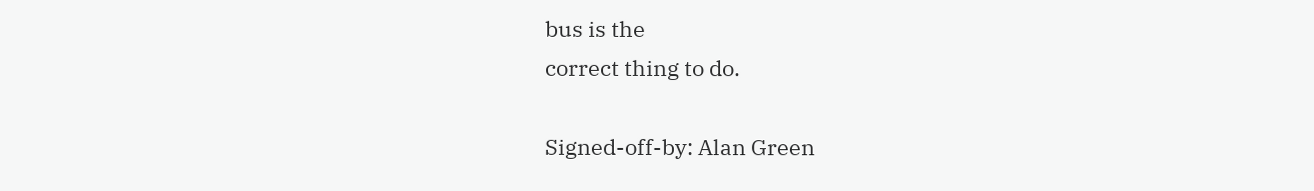bus is the
correct thing to do.

Signed-off-by: Alan Green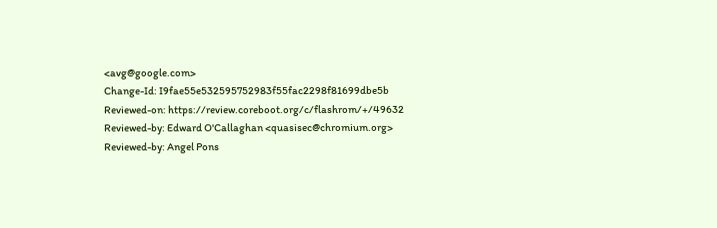<avg@google.com>
Change-Id: I9fae55e532595752983f55fac2298f81699dbe5b
Reviewed-on: https://review.coreboot.org/c/flashrom/+/49632
Reviewed-by: Edward O'Callaghan <quasisec@chromium.org>
Reviewed-by: Angel Pons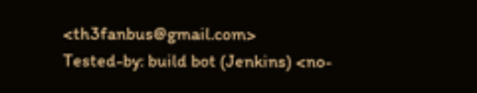<th3fanbus@gmail.com>
Tested-by: build bot (Jenkins) <no-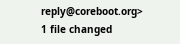reply@coreboot.org>
1 file changed